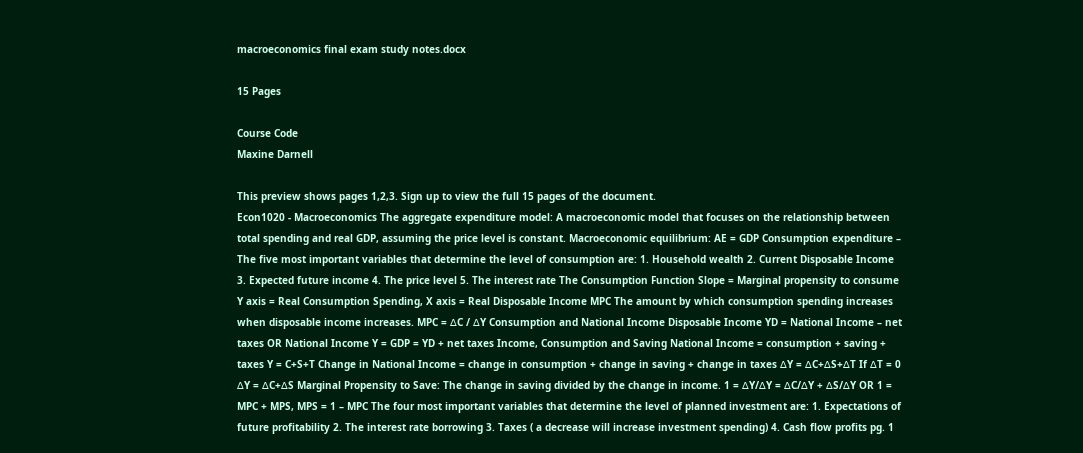macroeconomics final exam study notes.docx

15 Pages

Course Code
Maxine Darnell

This preview shows pages 1,2,3. Sign up to view the full 15 pages of the document.
Econ1020 - Macroeconomics The aggregate expenditure model: A macroeconomic model that focuses on the relationship between total spending and real GDP, assuming the price level is constant. Macroeconomic equilibrium: AE = GDP Consumption expenditure – The five most important variables that determine the level of consumption are: 1. Household wealth 2. Current Disposable Income 3. Expected future income 4. The price level 5. The interest rate The Consumption Function Slope = Marginal propensity to consume Y axis = Real Consumption Spending, X axis = Real Disposable Income MPC The amount by which consumption spending increases when disposable income increases. MPC = ∆C / ∆Y Consumption and National Income Disposable Income YD = National Income – net taxes OR National Income Y = GDP = YD + net taxes Income, Consumption and Saving National Income = consumption + saving + taxes Y = C+S+T Change in National Income = change in consumption + change in saving + change in taxes ∆Y = ∆C+∆S+∆T If ∆T = 0 ∆Y = ∆C+∆S Marginal Propensity to Save: The change in saving divided by the change in income. 1 = ∆Y/∆Y = ∆C/∆Y + ∆S/∆Y OR 1 = MPC + MPS, MPS = 1 – MPC The four most important variables that determine the level of planned investment are: 1. Expectations of future profitability 2. The interest rate borrowing 3. Taxes ( a decrease will increase investment spending) 4. Cash flow profits pg. 1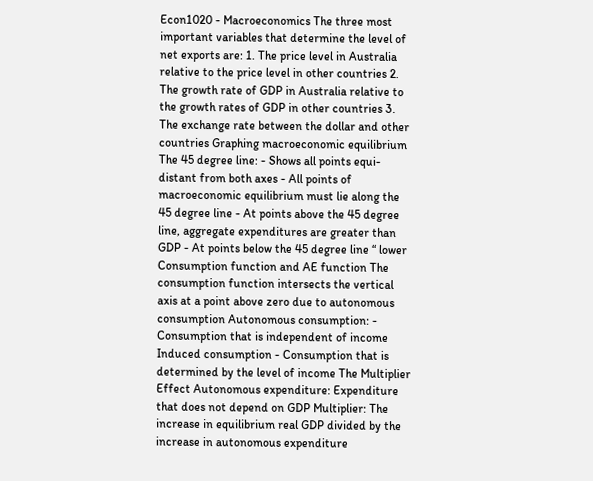Econ1020 - Macroeconomics The three most important variables that determine the level of net exports are: 1. The price level in Australia relative to the price level in other countries 2. The growth rate of GDP in Australia relative to the growth rates of GDP in other countries 3. The exchange rate between the dollar and other countries Graphing macroeconomic equilibrium The 45 degree line: - Shows all points equi-distant from both axes - All points of macroeconomic equilibrium must lie along the 45 degree line - At points above the 45 degree line, aggregate expenditures are greater than GDP - At points below the 45 degree line “ lower Consumption function and AE function The consumption function intersects the vertical axis at a point above zero due to autonomous consumption Autonomous consumption: - Consumption that is independent of income Induced consumption - Consumption that is determined by the level of income The Multiplier Effect Autonomous expenditure: Expenditure that does not depend on GDP Multiplier: The increase in equilibrium real GDP divided by the increase in autonomous expenditure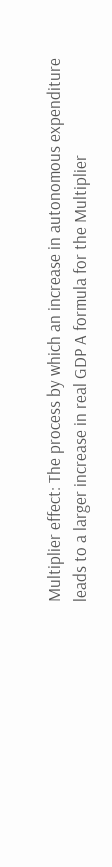Multiplier effect: The process by which an increase in autonomous expenditure leads to a larger increase in real GDP A formula for the Multiplier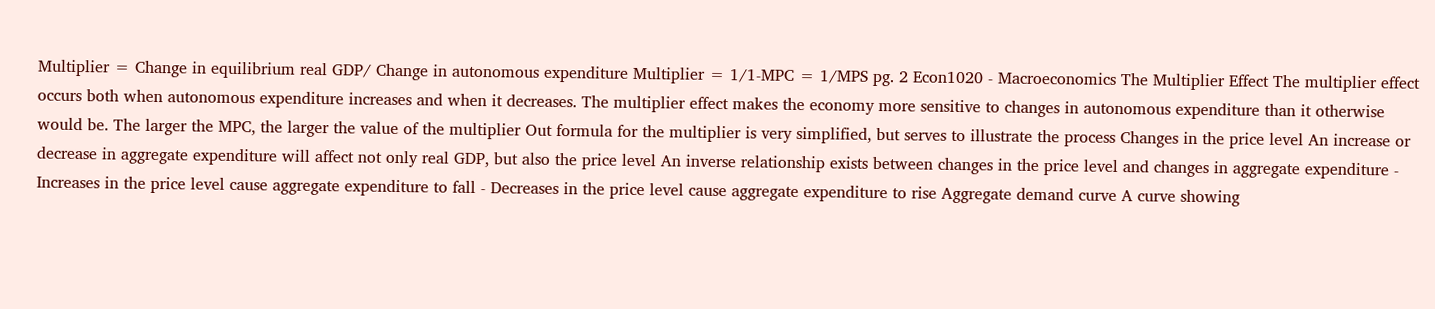Multiplier = Change in equilibrium real GDP/ Change in autonomous expenditure Multiplier = 1/1-MPC = 1/MPS pg. 2 Econ1020 - Macroeconomics The Multiplier Effect The multiplier effect occurs both when autonomous expenditure increases and when it decreases. The multiplier effect makes the economy more sensitive to changes in autonomous expenditure than it otherwise would be. The larger the MPC, the larger the value of the multiplier Out formula for the multiplier is very simplified, but serves to illustrate the process Changes in the price level An increase or decrease in aggregate expenditure will affect not only real GDP, but also the price level An inverse relationship exists between changes in the price level and changes in aggregate expenditure - Increases in the price level cause aggregate expenditure to fall - Decreases in the price level cause aggregate expenditure to rise Aggregate demand curve A curve showing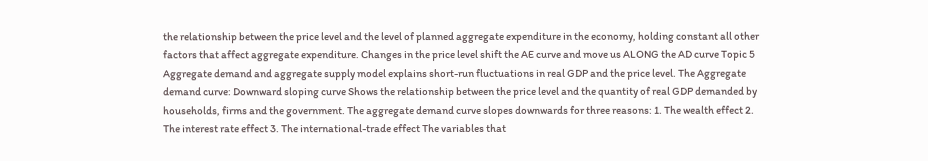the relationship between the price level and the level of planned aggregate expenditure in the economy, holding constant all other factors that affect aggregate expenditure. Changes in the price level shift the AE curve and move us ALONG the AD curve Topic 5 Aggregate demand and aggregate supply model explains short-run fluctuations in real GDP and the price level. The Aggregate demand curve: Downward sloping curve Shows the relationship between the price level and the quantity of real GDP demanded by households, firms and the government. The aggregate demand curve slopes downwards for three reasons: 1. The wealth effect 2. The interest rate effect 3. The international-trade effect The variables that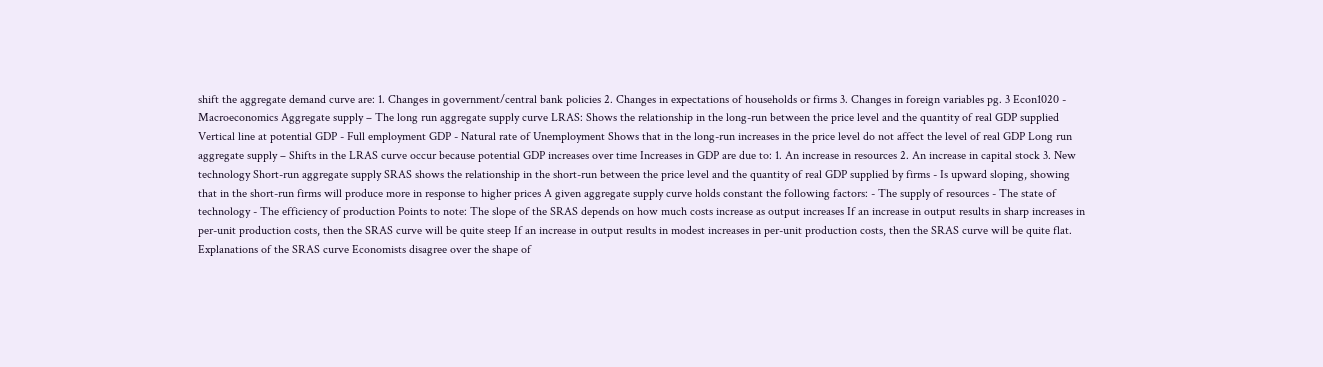shift the aggregate demand curve are: 1. Changes in government/central bank policies 2. Changes in expectations of households or firms 3. Changes in foreign variables pg. 3 Econ1020 - Macroeconomics Aggregate supply – The long run aggregate supply curve LRAS: Shows the relationship in the long-run between the price level and the quantity of real GDP supplied Vertical line at potential GDP - Full employment GDP - Natural rate of Unemployment Shows that in the long-run increases in the price level do not affect the level of real GDP Long run aggregate supply – Shifts in the LRAS curve occur because potential GDP increases over time Increases in GDP are due to: 1. An increase in resources 2. An increase in capital stock 3. New technology Short-run aggregate supply SRAS shows the relationship in the short-run between the price level and the quantity of real GDP supplied by firms - Is upward sloping, showing that in the short-run firms will produce more in response to higher prices A given aggregate supply curve holds constant the following factors: - The supply of resources - The state of technology - The efficiency of production Points to note: The slope of the SRAS depends on how much costs increase as output increases If an increase in output results in sharp increases in per-unit production costs, then the SRAS curve will be quite steep If an increase in output results in modest increases in per-unit production costs, then the SRAS curve will be quite flat. Explanations of the SRAS curve Economists disagree over the shape of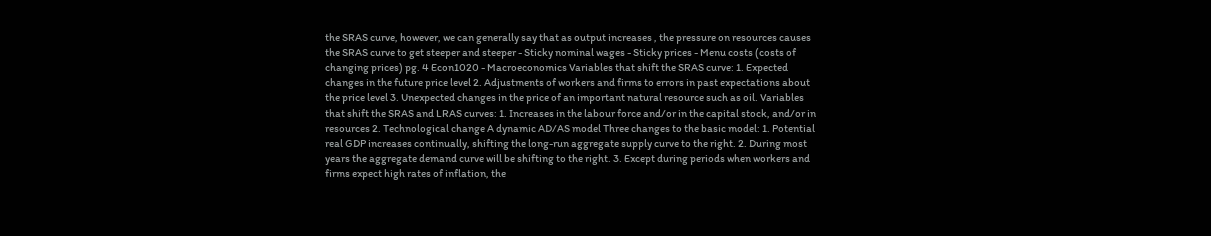the SRAS curve, however, we can generally say that as output increases , the pressure on resources causes the SRAS curve to get steeper and steeper - Sticky nominal wages - Sticky prices - Menu costs (costs of changing prices) pg. 4 Econ1020 - Macroeconomics Variables that shift the SRAS curve: 1. Expected changes in the future price level 2. Adjustments of workers and firms to errors in past expectations about the price level 3. Unexpected changes in the price of an important natural resource such as oil. Variables that shift the SRAS and LRAS curves: 1. Increases in the labour force and/or in the capital stock, and/or in resources 2. Technological change A dynamic AD/AS model Three changes to the basic model: 1. Potential real GDP increases continually, shifting the long-run aggregate supply curve to the right. 2. During most years the aggregate demand curve will be shifting to the right. 3. Except during periods when workers and firms expect high rates of inflation, the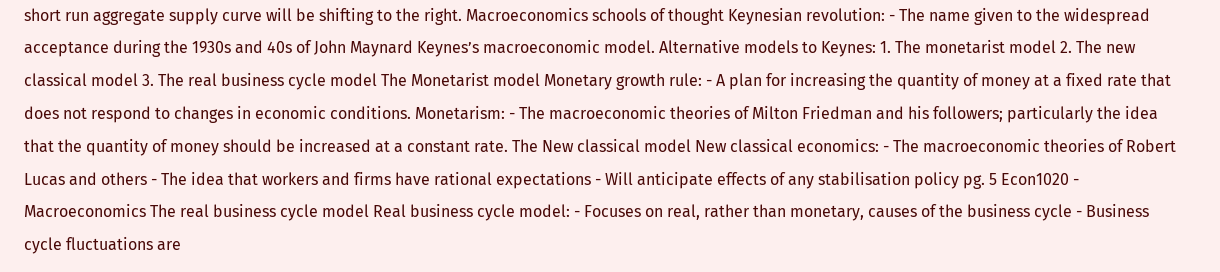short run aggregate supply curve will be shifting to the right. Macroeconomics schools of thought Keynesian revolution: - The name given to the widespread acceptance during the 1930s and 40s of John Maynard Keynes’s macroeconomic model. Alternative models to Keynes: 1. The monetarist model 2. The new classical model 3. The real business cycle model The Monetarist model Monetary growth rule: - A plan for increasing the quantity of money at a fixed rate that does not respond to changes in economic conditions. Monetarism: - The macroeconomic theories of Milton Friedman and his followers; particularly the idea that the quantity of money should be increased at a constant rate. The New classical model New classical economics: - The macroeconomic theories of Robert Lucas and others - The idea that workers and firms have rational expectations - Will anticipate effects of any stabilisation policy pg. 5 Econ1020 - Macroeconomics The real business cycle model Real business cycle model: - Focuses on real, rather than monetary, causes of the business cycle - Business cycle fluctuations are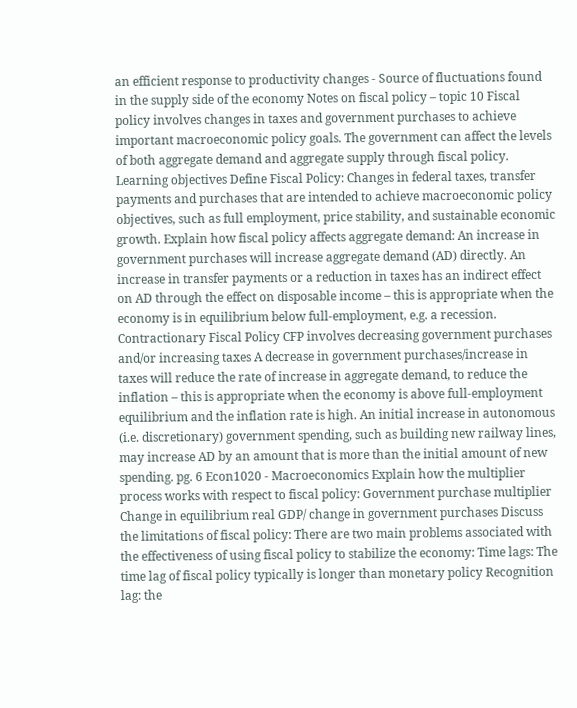an efficient response to productivity changes - Source of fluctuations found in the supply side of the economy Notes on fiscal policy – topic 10 Fiscal policy involves changes in taxes and government purchases to achieve important macroeconomic policy goals. The government can affect the levels of both aggregate demand and aggregate supply through fiscal policy. Learning objectives Define Fiscal Policy: Changes in federal taxes, transfer payments and purchases that are intended to achieve macroeconomic policy objectives, such as full employment, price stability, and sustainable economic growth. Explain how fiscal policy affects aggregate demand: An increase in government purchases will increase aggregate demand (AD) directly. An increase in transfer payments or a reduction in taxes has an indirect effect on AD through the effect on disposable income – this is appropriate when the economy is in equilibrium below full-employment, e.g. a recession. Contractionary Fiscal Policy CFP involves decreasing government purchases and/or increasing taxes A decrease in government purchases/increase in taxes will reduce the rate of increase in aggregate demand, to reduce the inflation – this is appropriate when the economy is above full-employment equilibrium and the inflation rate is high. An initial increase in autonomous (i.e. discretionary) government spending, such as building new railway lines, may increase AD by an amount that is more than the initial amount of new spending. pg. 6 Econ1020 - Macroeconomics Explain how the multiplier process works with respect to fiscal policy: Government purchase multiplier Change in equilibrium real GDP/ change in government purchases Discuss the limitations of fiscal policy: There are two main problems associated with the effectiveness of using fiscal policy to stabilize the economy: Time lags: The time lag of fiscal policy typically is longer than monetary policy Recognition lag: the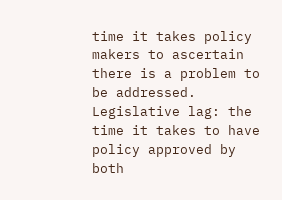time it takes policy makers to ascertain there is a problem to be addressed. Legislative lag: the time it takes to have policy approved by both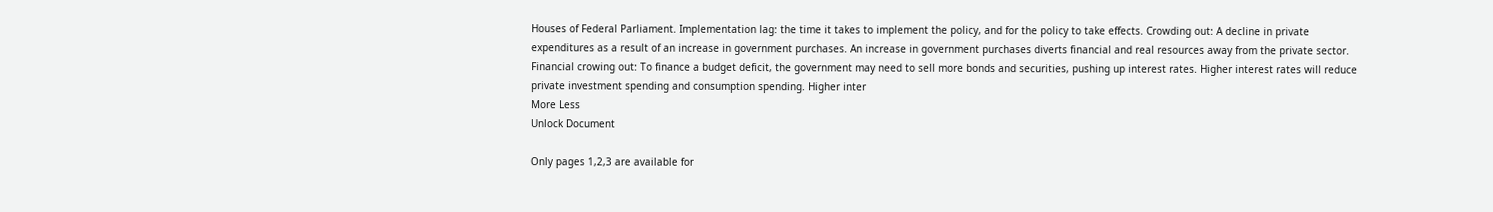Houses of Federal Parliament. Implementation lag: the time it takes to implement the policy, and for the policy to take effects. Crowding out: A decline in private expenditures as a result of an increase in government purchases. An increase in government purchases diverts financial and real resources away from the private sector. Financial crowing out: To finance a budget deficit, the government may need to sell more bonds and securities, pushing up interest rates. Higher interest rates will reduce private investment spending and consumption spending. Higher inter
More Less
Unlock Document

Only pages 1,2,3 are available for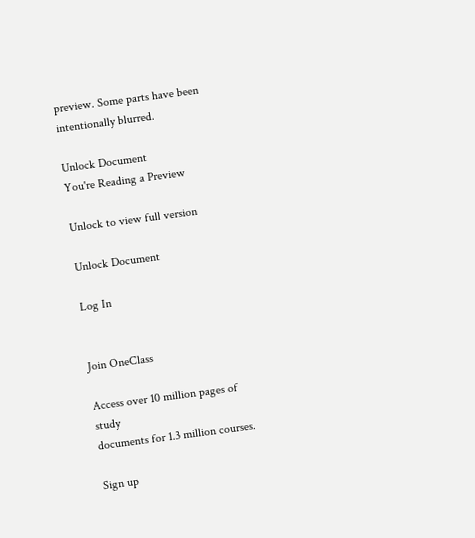preview. Some parts have been intentionally blurred.

Unlock Document
You're Reading a Preview

Unlock to view full version

Unlock Document

Log In


Join OneClass

Access over 10 million pages of study
documents for 1.3 million courses.

Sign up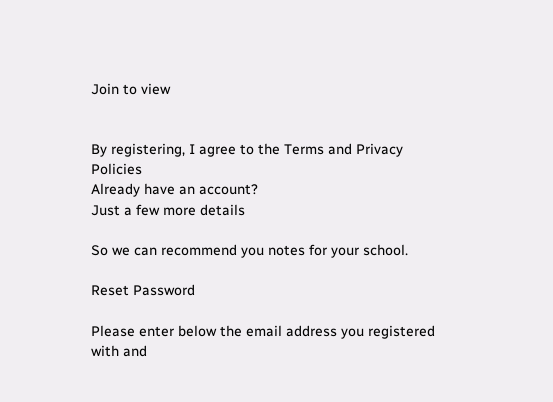Join to view


By registering, I agree to the Terms and Privacy Policies
Already have an account?
Just a few more details

So we can recommend you notes for your school.

Reset Password

Please enter below the email address you registered with and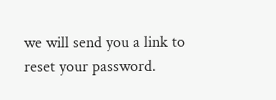we will send you a link to reset your password.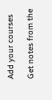Add your courses

Get notes from the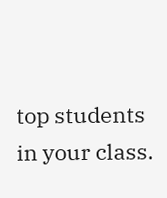top students in your class.